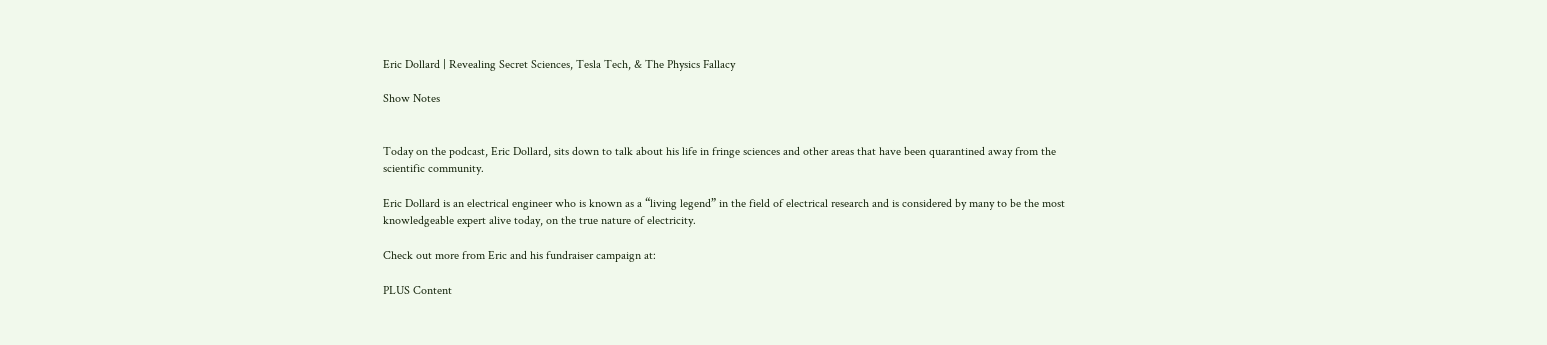Eric Dollard | Revealing Secret Sciences, Tesla Tech, & The Physics Fallacy

Show Notes


Today on the podcast, Eric Dollard, sits down to talk about his life in fringe sciences and other areas that have been quarantined away from the scientific community.

Eric Dollard is an electrical engineer who is known as a “living legend” in the field of electrical research and is considered by many to be the most knowledgeable expert alive today, on the true nature of electricity.

Check out more from Eric and his fundraiser campaign at:

PLUS Content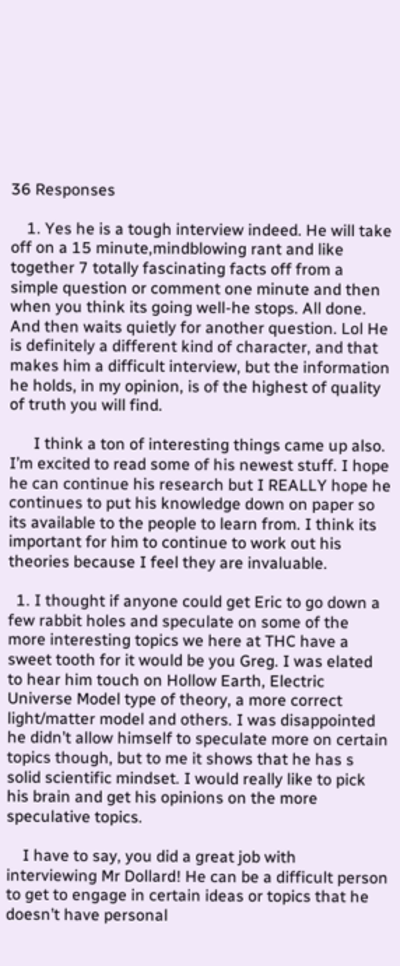36 Responses

    1. Yes he is a tough interview indeed. He will take off on a 15 minute,mindblowing rant and like together 7 totally fascinating facts off from a simple question or comment one minute and then when you think its going well-he stops. All done. And then waits quietly for another question. Lol He is definitely a different kind of character, and that makes him a difficult interview, but the information he holds, in my opinion, is of the highest of quality of truth you will find.

      I think a ton of interesting things came up also. I’m excited to read some of his newest stuff. I hope he can continue his research but I REALLY hope he continues to put his knowledge down on paper so its available to the people to learn from. I think its important for him to continue to work out his theories because I feel they are invaluable.

  1. I thought if anyone could get Eric to go down a few rabbit holes and speculate on some of the more interesting topics we here at THC have a sweet tooth for it would be you Greg. I was elated to hear him touch on Hollow Earth, Electric Universe Model type of theory, a more correct light/matter model and others. I was disappointed he didn’t allow himself to speculate more on certain topics though, but to me it shows that he has s solid scientific mindset. I would really like to pick his brain and get his opinions on the more speculative topics.

    I have to say, you did a great job with interviewing Mr Dollard! He can be a difficult person to get to engage in certain ideas or topics that he doesn’t have personal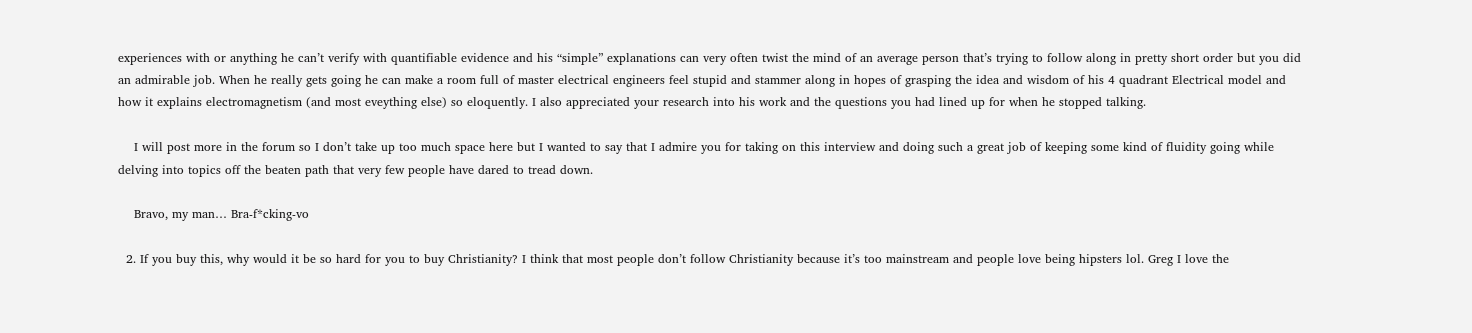experiences with or anything he can’t verify with quantifiable evidence and his “simple” explanations can very often twist the mind of an average person that’s trying to follow along in pretty short order but you did an admirable job. When he really gets going he can make a room full of master electrical engineers feel stupid and stammer along in hopes of grasping the idea and wisdom of his 4 quadrant Electrical model and how it explains electromagnetism (and most eveything else) so eloquently. I also appreciated your research into his work and the questions you had lined up for when he stopped talking.

    I will post more in the forum so I don’t take up too much space here but I wanted to say that I admire you for taking on this interview and doing such a great job of keeping some kind of fluidity going while delving into topics off the beaten path that very few people have dared to tread down.

    Bravo, my man… Bra-f*cking-vo

  2. If you buy this, why would it be so hard for you to buy Christianity? I think that most people don’t follow Christianity because it’s too mainstream and people love being hipsters lol. Greg I love the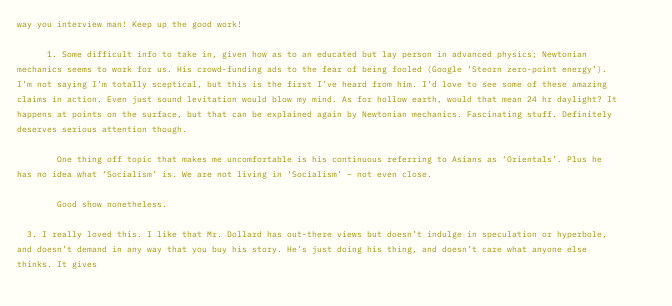way you interview man! Keep up the good work!

      1. Some difficult info to take in, given how as to an educated but lay person in advanced physics; Newtonian mechanics seems to work for us. His crowd-funding ads to the fear of being fooled (Google ‘Steorn zero-point energy’). I’m not saying I’m totally sceptical, but this is the first I’ve heard from him. I’d love to see some of these amazing claims in action. Even just sound levitation would blow my mind. As for hollow earth, would that mean 24 hr daylight? It happens at points on the surface, but that can be explained again by Newtonian mechanics. Fascinating stuff. Definitely deserves serious attention though.

        One thing off topic that makes me uncomfortable is his continuous referring to Asians as ‘Orientals’. Plus he has no idea what ‘Socialism’ is. We are not living in ‘Socialism’ – not even close.

        Good show nonetheless.

  3. I really loved this. I like that Mr. Dollard has out-there views but doesn’t indulge in speculation or hyperbole, and doesn’t demand in any way that you buy his story. He’s just doing his thing, and doesn’t care what anyone else thinks. It gives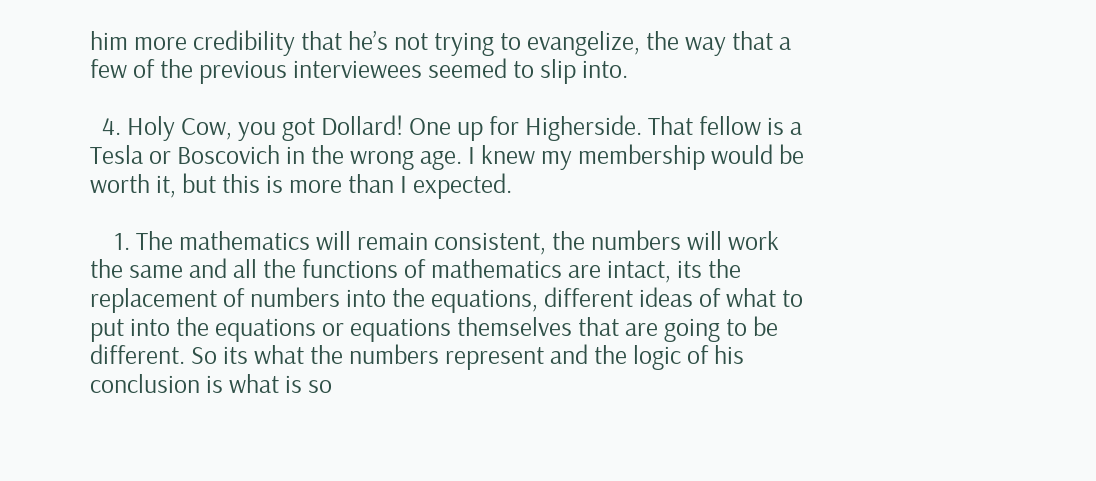him more credibility that he’s not trying to evangelize, the way that a few of the previous interviewees seemed to slip into.

  4. Holy Cow, you got Dollard! One up for Higherside. That fellow is a Tesla or Boscovich in the wrong age. I knew my membership would be worth it, but this is more than I expected.

    1. The mathematics will remain consistent, the numbers will work the same and all the functions of mathematics are intact, its the replacement of numbers into the equations, different ideas of what to put into the equations or equations themselves that are going to be different. So its what the numbers represent and the logic of his conclusion is what is so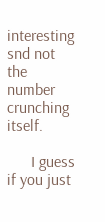interesting snd not the number crunching itself.

      I guess if you just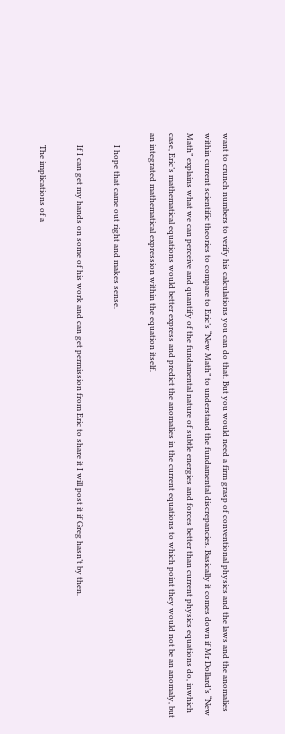want to crunch numbers to verify his calculations you can do that. But you would need a firm grasp of conventional physics and the laws and the anomalies within current scientific theories to compare to Eric’s “New Math” to understand the fundamental discrepancies. Basically it comes down if Mr Dollard’s “New Math” explains what we can perceive and quantify of the fundamental nature of subtle energies and forces better than current physics equations do, inwhich case, Eric’s mathematical equations would better express and predict the anomalies in the current equations to which point they would not be an anomaly, but an integrated mathematical expression within the equation itself.

      I hope that came out right and makes sense.

      If I can get my hands on some of his work and can get permission from Eric to share it I will post it if Greg hasn’t by then.

      The implications of a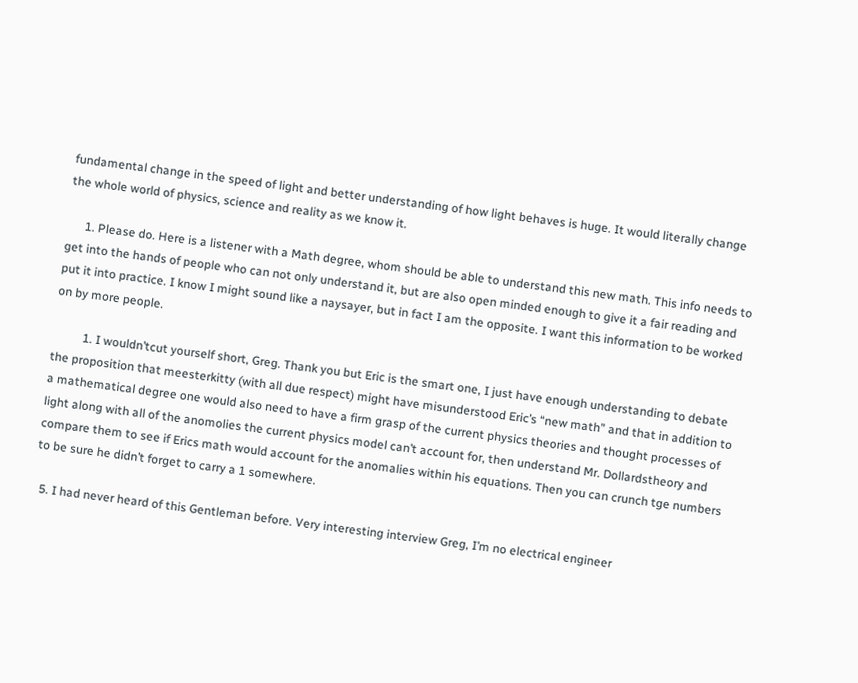fundamental change in the speed of light and better understanding of how light behaves is huge. It would literally change the whole world of physics, science and reality as we know it.

      1. Please do. Here is a listener with a Math degree, whom should be able to understand this new math. This info needs to get into the hands of people who can not only understand it, but are also open minded enough to give it a fair reading and put it into practice. I know I might sound like a naysayer, but in fact I am the opposite. I want this information to be worked on by more people.

          1. I wouldn’tcut yourself short, Greg. Thank you but Eric is the smart one, I just have enough understanding to debate the proposition that meesterkitty (with all due respect) might have misunderstood Eric’s “new math” and that in addition to a mathematical degree one would also need to have a firm grasp of the current physics theories and thought processes of light along with all of the anomolies the current physics model can’t account for, then understand Mr. Dollardstheory and compare them to see if Erics math would account for the anomalies within his equations. Then you can crunch tge numbers to be sure he didn’t forget to carry a 1 somewhere.

  5. I had never heard of this Gentleman before. Very interesting interview Greg, I’m no electrical engineer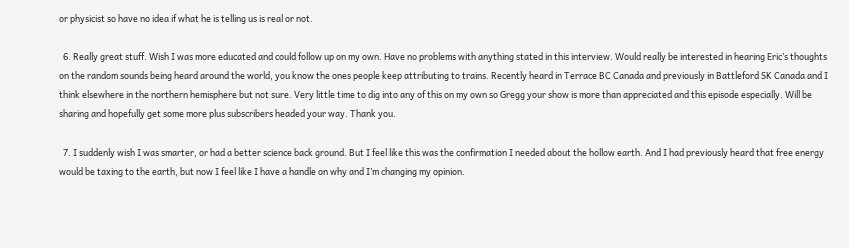or physicist so have no idea if what he is telling us is real or not.

  6. Really great stuff. Wish I was more educated and could follow up on my own. Have no problems with anything stated in this interview. Would really be interested in hearing Eric’s thoughts on the random sounds being heard around the world, you know the ones people keep attributing to trains. Recently heard in Terrace BC Canada and previously in Battleford SK Canada and I think elsewhere in the northern hemisphere but not sure. Very little time to dig into any of this on my own so Gregg your show is more than appreciated and this episode especially. Will be sharing and hopefully get some more plus subscribers headed your way. Thank you.

  7. I suddenly wish I was smarter, or had a better science back ground. But I feel like this was the confirmation I needed about the hollow earth. And I had previously heard that free energy would be taxing to the earth, but now I feel like I have a handle on why and I’m changing my opinion.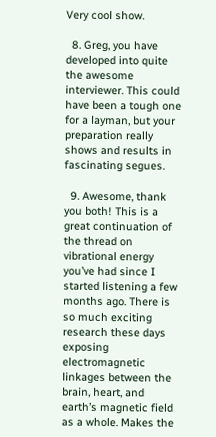Very cool show.

  8. Greg, you have developed into quite the awesome interviewer. This could have been a tough one for a layman, but your preparation really shows and results in fascinating segues.

  9. Awesome, thank you both! This is a great continuation of the thread on vibrational energy you’ve had since I started listening a few months ago. There is so much exciting research these days exposing electromagnetic linkages between the brain, heart, and earth’s magnetic field as a whole. Makes the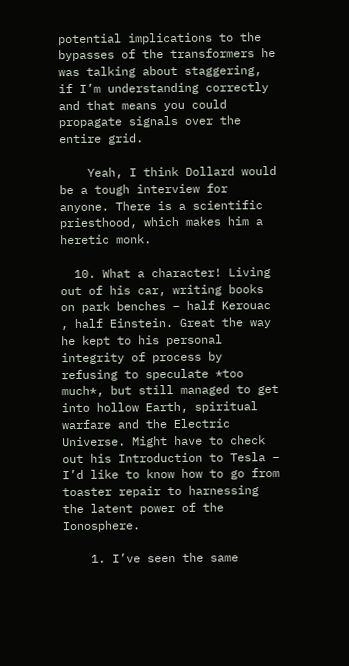potential implications to the bypasses of the transformers he was talking about staggering, if I’m understanding correctly and that means you could propagate signals over the entire grid.

    Yeah, I think Dollard would be a tough interview for anyone. There is a scientific priesthood, which makes him a heretic monk.

  10. What a character! Living out of his car, writing books on park benches – half Kerouac , half Einstein. Great the way he kept to his personal integrity of process by refusing to speculate *too much*, but still managed to get into hollow Earth, spiritual warfare and the Electric Universe. Might have to check out his Introduction to Tesla – I’d like to know how to go from toaster repair to harnessing the latent power of the Ionosphere.

    1. I’ve seen the same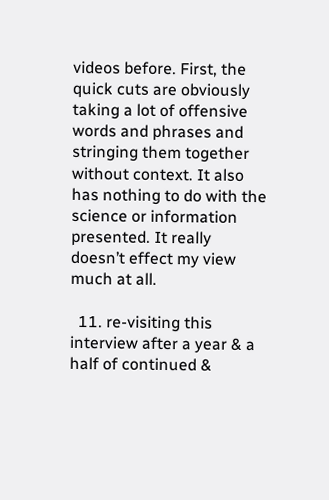videos before. First, the quick cuts are obviously taking a lot of offensive words and phrases and stringing them together without context. It also has nothing to do with the science or information presented. It really doesn’t effect my view much at all.

  11. re-visiting this interview after a year & a half of continued &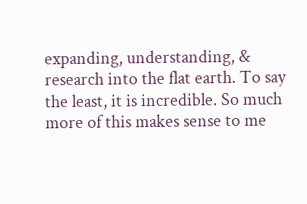expanding, understanding, & research into the flat earth. To say the least, it is incredible. So much more of this makes sense to me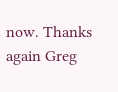now. Thanks again Greg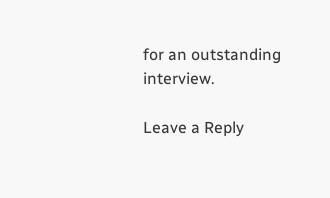for an outstanding interview.

Leave a Reply